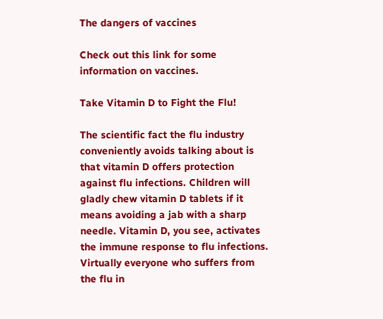The dangers of vaccines

Check out this link for some information on vaccines.

Take Vitamin D to Fight the Flu!

The scientific fact the flu industry conveniently avoids talking about is that vitamin D offers protection against flu infections. Children will gladly chew vitamin D tablets if it means avoiding a jab with a sharp needle. Vitamin D, you see, activates the immune response to flu infections. Virtually everyone who suffers from the flu in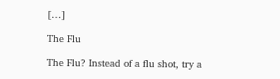[…]

The Flu

The Flu? Instead of a flu shot, try a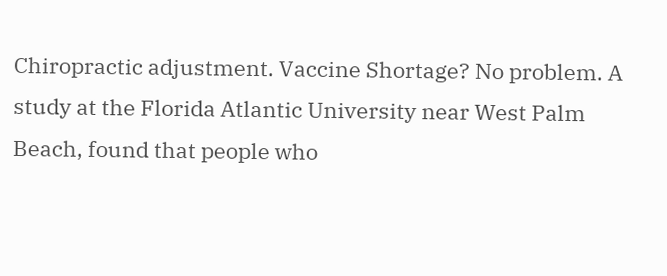Chiropractic adjustment. Vaccine Shortage? No problem. A study at the Florida Atlantic University near West Palm Beach, found that people who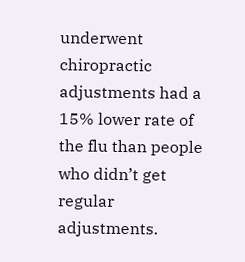underwent chiropractic adjustments had a 15% lower rate of the flu than people who didn’t get regular adjustments.